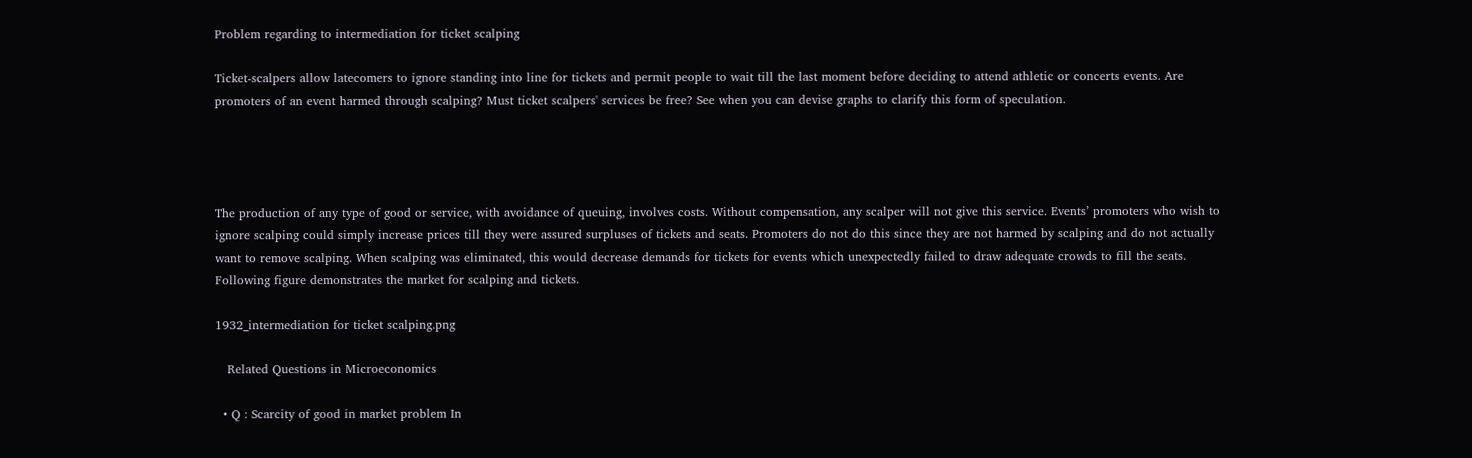Problem regarding to intermediation for ticket scalping

Ticket-scalpers allow latecomers to ignore standing into line for tickets and permit people to wait till the last moment before deciding to attend athletic or concerts events. Are promoters of an event harmed through scalping? Must ticket scalpers' services be free? See when you can devise graphs to clarify this form of speculation.




The production of any type of good or service, with avoidance of queuing, involves costs. Without compensation, any scalper will not give this service. Events’ promoters who wish to ignore scalping could simply increase prices till they were assured surpluses of tickets and seats. Promoters do not do this since they are not harmed by scalping and do not actually want to remove scalping. When scalping was eliminated, this would decrease demands for tickets for events which unexpectedly failed to draw adequate crowds to fill the seats. Following figure demonstrates the market for scalping and tickets.

1932_intermediation for ticket scalping.png

   Related Questions in Microeconomics

  • Q : Scarcity of good in market problem In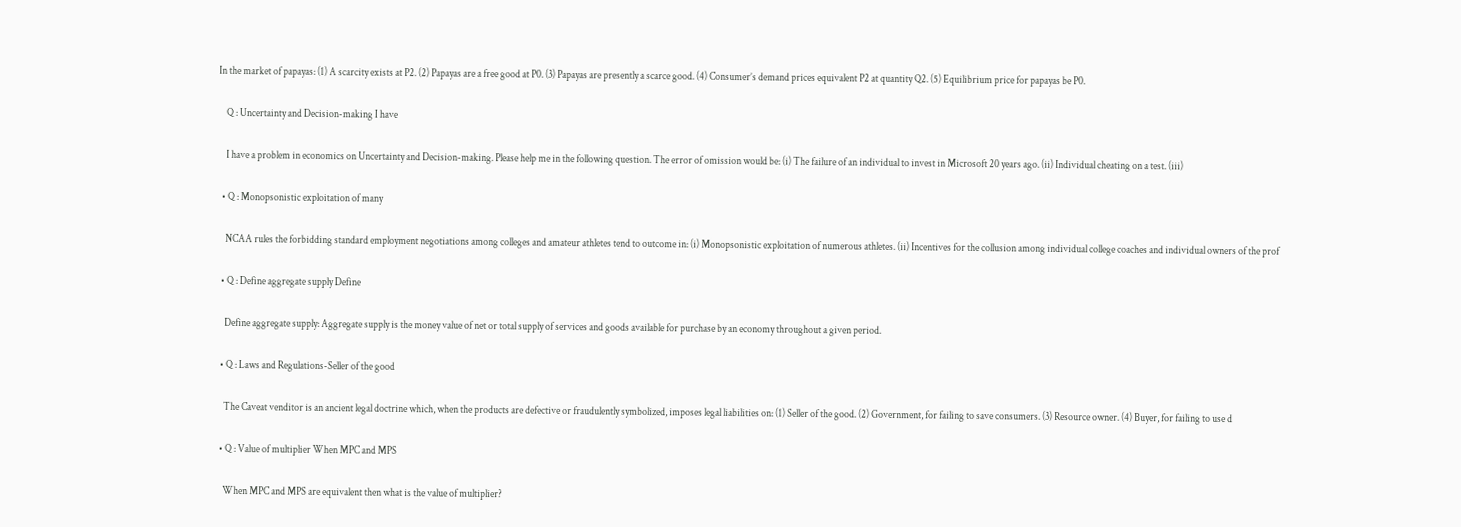In the market of papayas: (1) A scarcity exists at P2. (2) Papayas are a free good at P0. (3) Papayas are presently a scarce good. (4) Consumer’s demand prices equivalent P2 at quantity Q2. (5) Equilibrium price for papayas be P0.

    Q : Uncertainty and Decision-making I have

    I have a problem in economics on Uncertainty and Decision-making. Please help me in the following question. The error of omission would be: (i) The failure of an individual to invest in Microsoft 20 years ago. (ii) Individual cheating on a test. (iii)

  • Q : Monopsonistic exploitation of many

    NCAA rules the forbidding standard employment negotiations among colleges and amateur athletes tend to outcome in: (i) Monopsonistic exploitation of numerous athletes. (ii) Incentives for the collusion among individual college coaches and individual owners of the prof

  • Q : Define aggregate supply Define

    Define aggregate supply: Aggregate supply is the money value of net or total supply of services and goods available for purchase by an economy throughout a given period.

  • Q : Laws and Regulations-Seller of the good

    The Caveat venditor is an ancient legal doctrine which, when the products are defective or fraudulently symbolized, imposes legal liabilities on: (1) Seller of the good. (2) Government, for failing to save consumers. (3) Resource owner. (4) Buyer, for failing to use d

  • Q : Value of multiplier When MPC and MPS

    When MPC and MPS are equivalent then what is the value of multiplier?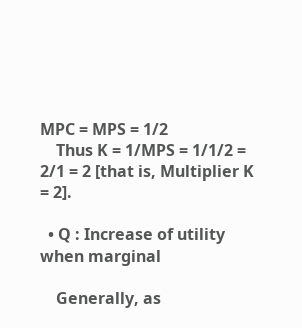MPC = MPS = 1/2
    Thus K = 1/MPS = 1/1/2 = 2/1 = 2 [that is, Multiplier K = 2].

  • Q : Increase of utility when marginal

    Generally, as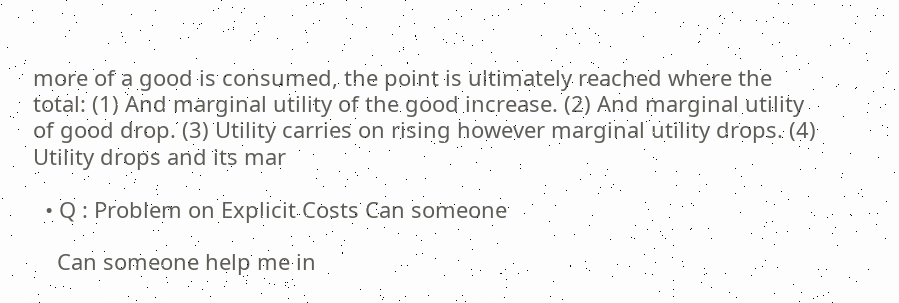more of a good is consumed, the point is ultimately reached where the total: (1) And marginal utility of the good increase. (2) And marginal utility of good drop. (3) Utility carries on rising however marginal utility drops. (4) Utility drops and its mar

  • Q : Problem on Explicit Costs Can someone

    Can someone help me in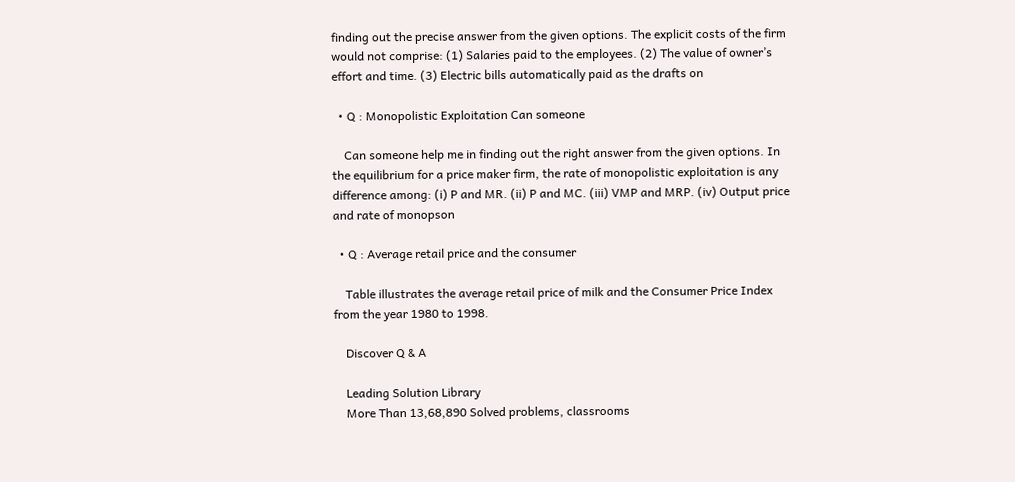finding out the precise answer from the given options. The explicit costs of the firm would not comprise: (1) Salaries paid to the employees. (2) The value of owner’s effort and time. (3) Electric bills automatically paid as the drafts on

  • Q : Monopolistic Exploitation Can someone

    Can someone help me in finding out the right answer from the given options. In the equilibrium for a price maker firm, the rate of monopolistic exploitation is any difference among: (i) P and MR. (ii) P and MC. (iii) VMP and MRP. (iv) Output price and rate of monopson

  • Q : Average retail price and the consumer

    Table illustrates the average retail price of milk and the Consumer Price Index from the year 1980 to 1998.

    Discover Q & A

    Leading Solution Library
    More Than 13,68,890 Solved problems, classrooms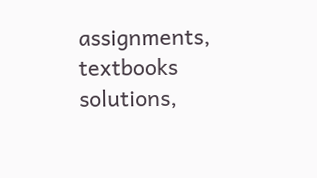assignments, textbooks solutions,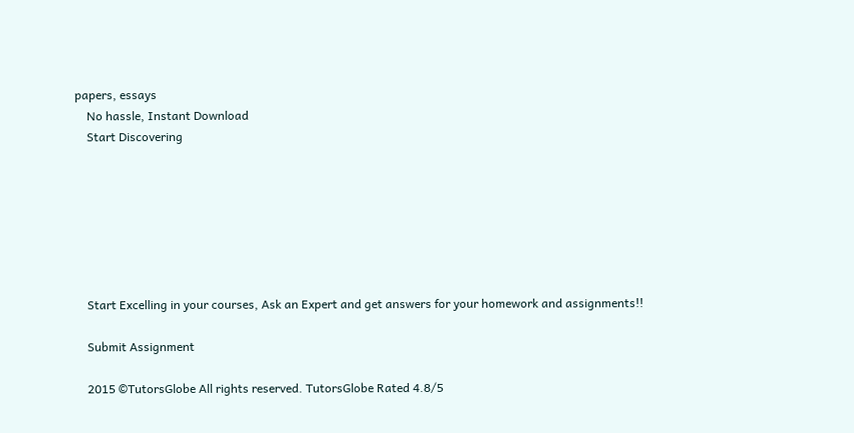papers, essays
    No hassle, Instant Download
    Start Discovering







    Start Excelling in your courses, Ask an Expert and get answers for your homework and assignments!!

    Submit Assignment

    2015 ©TutorsGlobe All rights reserved. TutorsGlobe Rated 4.8/5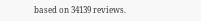based on 34139 reviews.